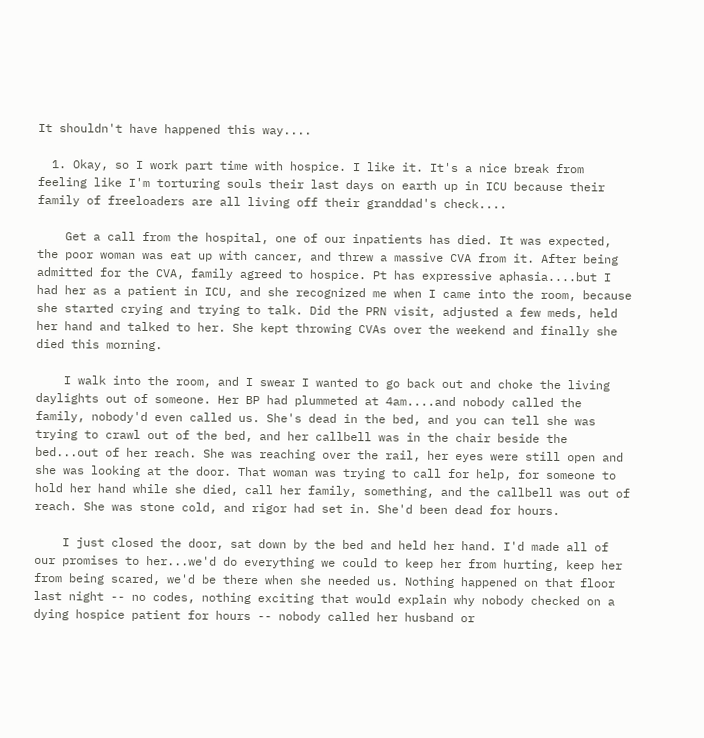It shouldn't have happened this way....

  1. Okay, so I work part time with hospice. I like it. It's a nice break from feeling like I'm torturing souls their last days on earth up in ICU because their family of freeloaders are all living off their granddad's check....

    Get a call from the hospital, one of our inpatients has died. It was expected, the poor woman was eat up with cancer, and threw a massive CVA from it. After being admitted for the CVA, family agreed to hospice. Pt has expressive aphasia....but I had her as a patient in ICU, and she recognized me when I came into the room, because she started crying and trying to talk. Did the PRN visit, adjusted a few meds, held her hand and talked to her. She kept throwing CVAs over the weekend and finally she died this morning.

    I walk into the room, and I swear I wanted to go back out and choke the living daylights out of someone. Her BP had plummeted at 4am....and nobody called the family, nobody'd even called us. She's dead in the bed, and you can tell she was trying to crawl out of the bed, and her callbell was in the chair beside the bed...out of her reach. She was reaching over the rail, her eyes were still open and she was looking at the door. That woman was trying to call for help, for someone to hold her hand while she died, call her family, something, and the callbell was out of reach. She was stone cold, and rigor had set in. She'd been dead for hours.

    I just closed the door, sat down by the bed and held her hand. I'd made all of our promises to her...we'd do everything we could to keep her from hurting, keep her from being scared, we'd be there when she needed us. Nothing happened on that floor last night -- no codes, nothing exciting that would explain why nobody checked on a dying hospice patient for hours -- nobody called her husband or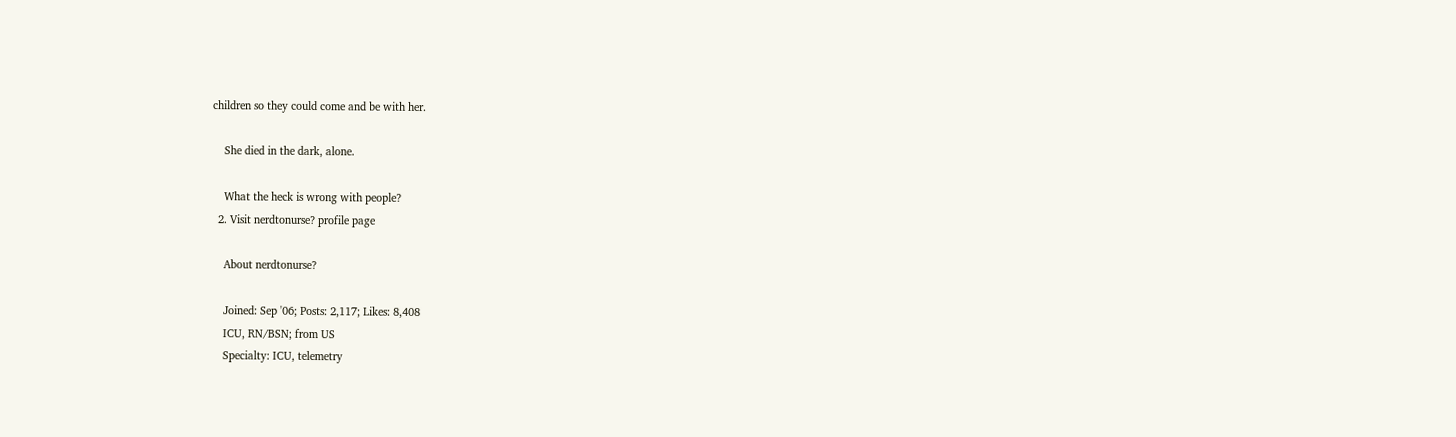children so they could come and be with her.

    She died in the dark, alone.

    What the heck is wrong with people?
  2. Visit nerdtonurse? profile page

    About nerdtonurse?

    Joined: Sep '06; Posts: 2,117; Likes: 8,408
    ICU, RN/BSN; from US
    Specialty: ICU, telemetry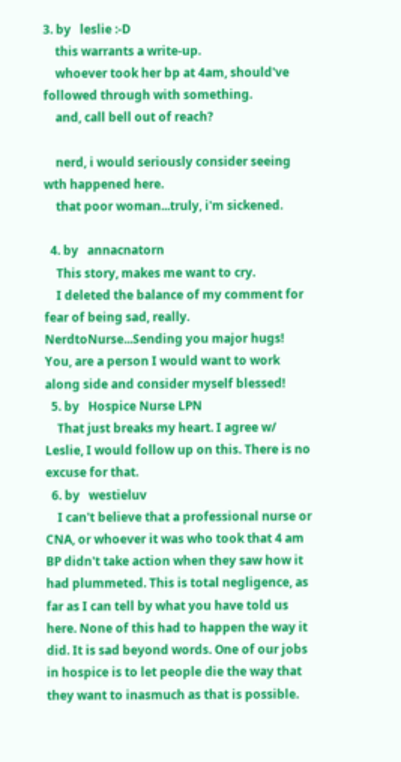3. by   leslie :-D
    this warrants a write-up.
    whoever took her bp at 4am, should've followed through with something.
    and, call bell out of reach?

    nerd, i would seriously consider seeing wth happened here.
    that poor woman...truly, i'm sickened.

  4. by   annacnatorn
    This story, makes me want to cry.
    I deleted the balance of my comment for fear of being sad, really. NerdtoNurse...Sending you major hugs! You, are a person I would want to work along side and consider myself blessed!
  5. by   Hospice Nurse LPN
    That just breaks my heart. I agree w/ Leslie, I would follow up on this. There is no excuse for that.
  6. by   westieluv
    I can't believe that a professional nurse or CNA, or whoever it was who took that 4 am BP didn't take action when they saw how it had plummeted. This is total negligence, as far as I can tell by what you have told us here. None of this had to happen the way it did. It is sad beyond words. One of our jobs in hospice is to let people die the way that they want to inasmuch as that is possible.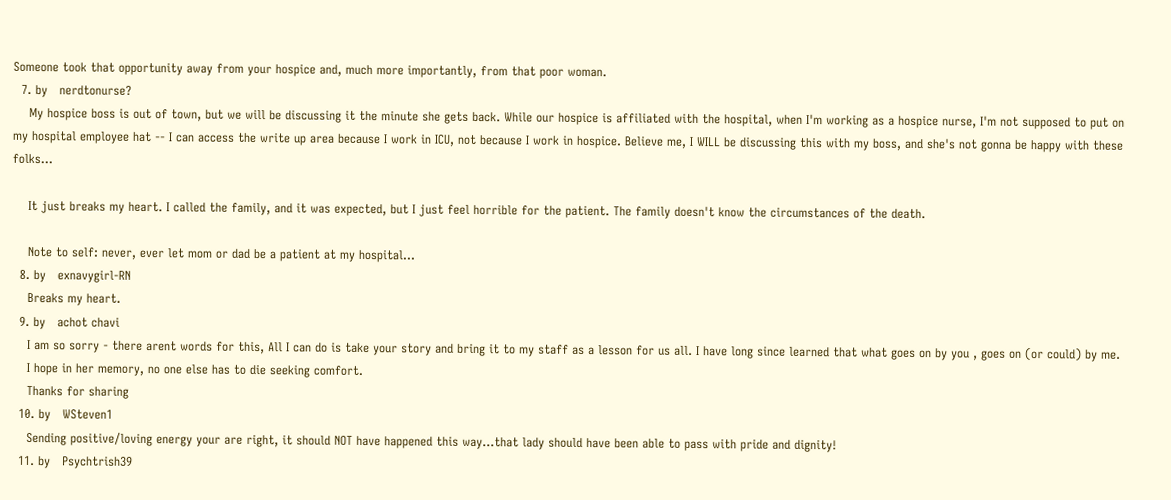Someone took that opportunity away from your hospice and, much more importantly, from that poor woman.
  7. by   nerdtonurse?
    My hospice boss is out of town, but we will be discussing it the minute she gets back. While our hospice is affiliated with the hospital, when I'm working as a hospice nurse, I'm not supposed to put on my hospital employee hat -- I can access the write up area because I work in ICU, not because I work in hospice. Believe me, I WILL be discussing this with my boss, and she's not gonna be happy with these folks...

    It just breaks my heart. I called the family, and it was expected, but I just feel horrible for the patient. The family doesn't know the circumstances of the death.

    Note to self: never, ever let mom or dad be a patient at my hospital...
  8. by   exnavygirl-RN
    Breaks my heart.
  9. by   achot chavi
    I am so sorry - there arent words for this, All I can do is take your story and bring it to my staff as a lesson for us all. I have long since learned that what goes on by you , goes on (or could) by me.
    I hope in her memory, no one else has to die seeking comfort.
    Thanks for sharing
  10. by   WSteven1
    Sending positive/loving energy your are right, it should NOT have happened this way...that lady should have been able to pass with pride and dignity!
  11. by   Psychtrish39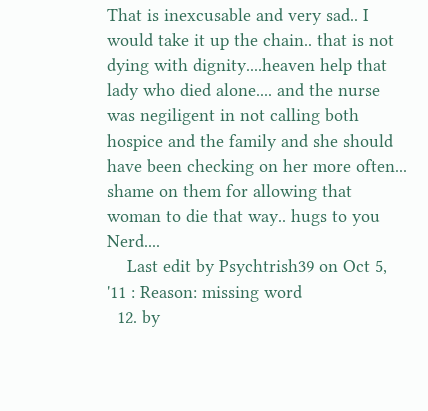That is inexcusable and very sad.. I would take it up the chain.. that is not dying with dignity....heaven help that lady who died alone.... and the nurse was negiligent in not calling both hospice and the family and she should have been checking on her more often... shame on them for allowing that woman to die that way.. hugs to you Nerd....
    Last edit by Psychtrish39 on Oct 5, '11 : Reason: missing word
  12. by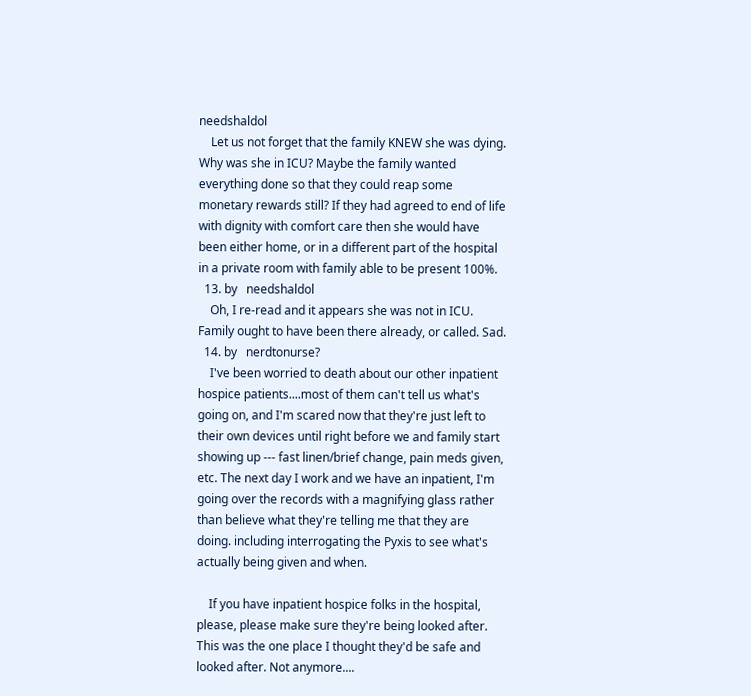needshaldol
    Let us not forget that the family KNEW she was dying. Why was she in ICU? Maybe the family wanted everything done so that they could reap some monetary rewards still? If they had agreed to end of life with dignity with comfort care then she would have been either home, or in a different part of the hospital in a private room with family able to be present 100%.
  13. by   needshaldol
    Oh, I re-read and it appears she was not in ICU. Family ought to have been there already, or called. Sad.
  14. by   nerdtonurse?
    I've been worried to death about our other inpatient hospice patients....most of them can't tell us what's going on, and I'm scared now that they're just left to their own devices until right before we and family start showing up --- fast linen/brief change, pain meds given, etc. The next day I work and we have an inpatient, I'm going over the records with a magnifying glass rather than believe what they're telling me that they are doing. including interrogating the Pyxis to see what's actually being given and when.

    If you have inpatient hospice folks in the hospital, please, please make sure they're being looked after. This was the one place I thought they'd be safe and looked after. Not anymore....